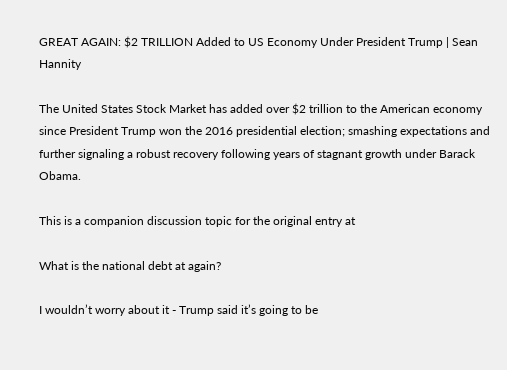GREAT AGAIN: $2 TRILLION Added to US Economy Under President Trump | Sean Hannity

The United States Stock Market has added over $2 trillion to the American economy since President Trump won the 2016 presidential election; smashing expectations and further signaling a robust recovery following years of stagnant growth under Barack Obama.

This is a companion discussion topic for the original entry at

What is the national debt at again?

I wouldn’t worry about it - Trump said it’s going to be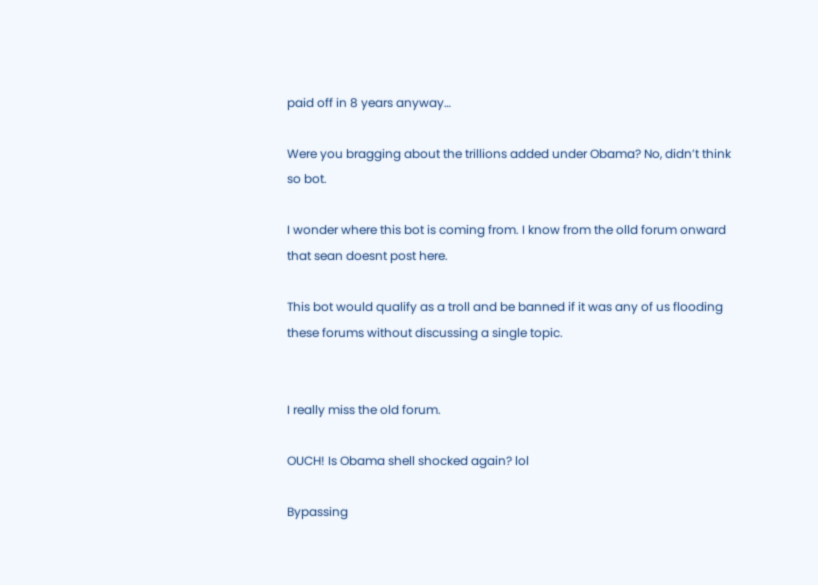paid off in 8 years anyway…

Were you bragging about the trillions added under Obama? No, didn’t think so bot.

I wonder where this bot is coming from. I know from the olld forum onward that sean doesnt post here.

This bot would qualify as a troll and be banned if it was any of us flooding these forums without discussing a single topic.


I really miss the old forum.

OUCH! Is Obama shell shocked again? lol

Bypassing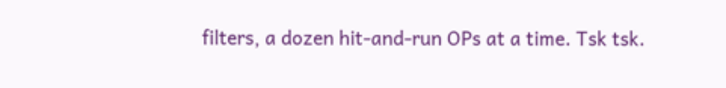filters, a dozen hit-and-run OPs at a time. Tsk tsk.